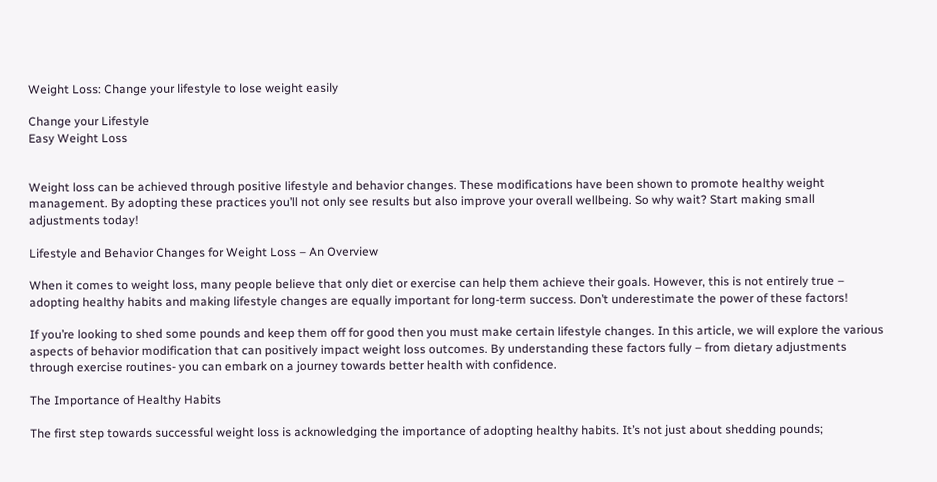Weight Loss: Change your lifestyle to lose weight easily

Change your Lifestyle
Easy Weight Loss


Weight loss can be achieved through positive lifestyle and behavior changes. These modifications have been shown to promote healthy weight management. By adopting these practices you’ll not only see results but also improve your overall wellbeing. So why wait? Start making small adjustments today!

Lifestyle and Behavior Changes for Weight Loss – An Overview

When it comes to weight loss, many people believe that only diet or exercise can help them achieve their goals. However, this is not entirely true – adopting healthy habits and making lifestyle changes are equally important for long-term success. Don’t underestimate the power of these factors!

If you’re looking to shed some pounds and keep them off for good then you must make certain lifestyle changes. In this article, we will explore the various aspects of behavior modification that can positively impact weight loss outcomes. By understanding these factors fully – from dietary adjustments through exercise routines- you can embark on a journey towards better health with confidence.

The Importance of Healthy Habits

The first step towards successful weight loss is acknowledging the importance of adopting healthy habits. It’s not just about shedding pounds;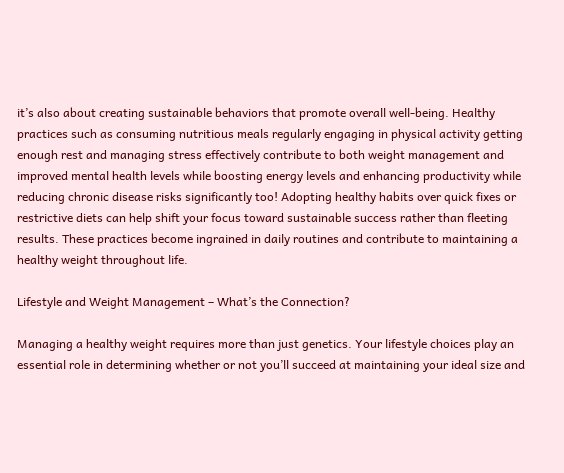it’s also about creating sustainable behaviors that promote overall well-being. Healthy practices such as consuming nutritious meals regularly engaging in physical activity getting enough rest and managing stress effectively contribute to both weight management and improved mental health levels while boosting energy levels and enhancing productivity while reducing chronic disease risks significantly too! Adopting healthy habits over quick fixes or restrictive diets can help shift your focus toward sustainable success rather than fleeting results. These practices become ingrained in daily routines and contribute to maintaining a healthy weight throughout life.

Lifestyle and Weight Management – What’s the Connection?

Managing a healthy weight requires more than just genetics. Your lifestyle choices play an essential role in determining whether or not you’ll succeed at maintaining your ideal size and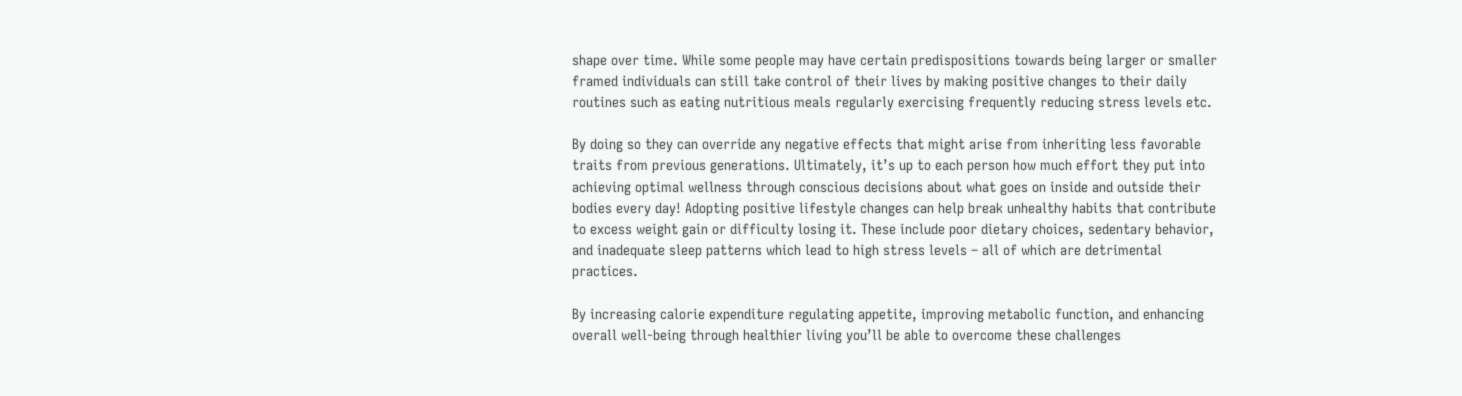shape over time. While some people may have certain predispositions towards being larger or smaller framed individuals can still take control of their lives by making positive changes to their daily routines such as eating nutritious meals regularly exercising frequently reducing stress levels etc.

By doing so they can override any negative effects that might arise from inheriting less favorable traits from previous generations. Ultimately, it’s up to each person how much effort they put into achieving optimal wellness through conscious decisions about what goes on inside and outside their bodies every day! Adopting positive lifestyle changes can help break unhealthy habits that contribute to excess weight gain or difficulty losing it. These include poor dietary choices, sedentary behavior, and inadequate sleep patterns which lead to high stress levels – all of which are detrimental practices.

By increasing calorie expenditure regulating appetite, improving metabolic function, and enhancing overall well-being through healthier living you’ll be able to overcome these challenges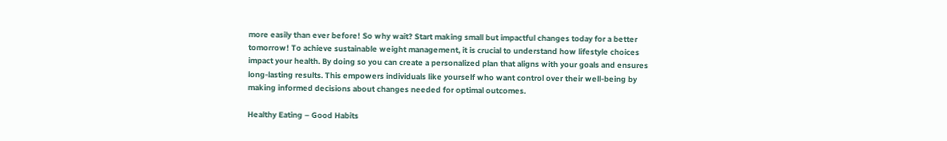more easily than ever before! So why wait? Start making small but impactful changes today for a better tomorrow! To achieve sustainable weight management, it is crucial to understand how lifestyle choices impact your health. By doing so you can create a personalized plan that aligns with your goals and ensures long-lasting results. This empowers individuals like yourself who want control over their well-being by making informed decisions about changes needed for optimal outcomes.

Healthy Eating – Good Habits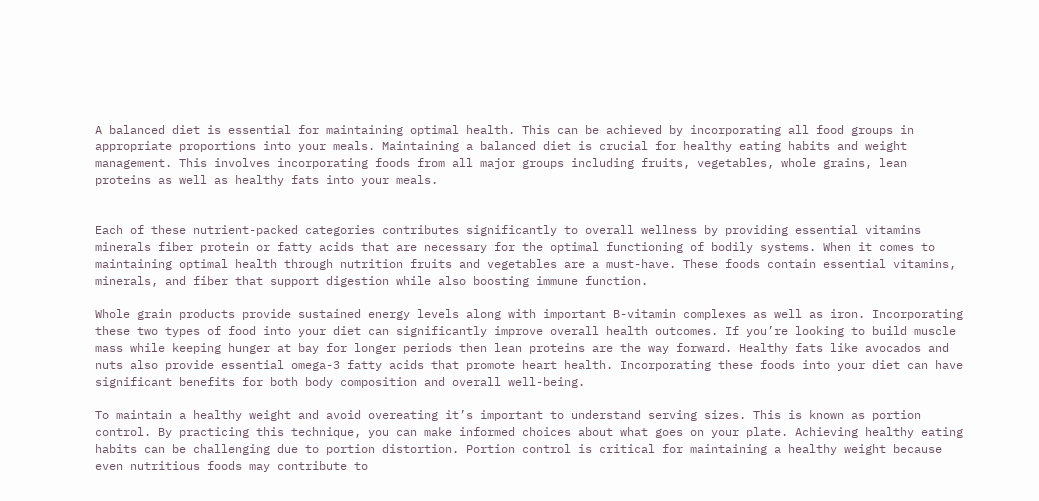A balanced diet is essential for maintaining optimal health. This can be achieved by incorporating all food groups in appropriate proportions into your meals. Maintaining a balanced diet is crucial for healthy eating habits and weight management. This involves incorporating foods from all major groups including fruits, vegetables, whole grains, lean proteins as well as healthy fats into your meals.


Each of these nutrient-packed categories contributes significantly to overall wellness by providing essential vitamins minerals fiber protein or fatty acids that are necessary for the optimal functioning of bodily systems. When it comes to maintaining optimal health through nutrition fruits and vegetables are a must-have. These foods contain essential vitamins, minerals, and fiber that support digestion while also boosting immune function.

Whole grain products provide sustained energy levels along with important B-vitamin complexes as well as iron. Incorporating these two types of food into your diet can significantly improve overall health outcomes. If you’re looking to build muscle mass while keeping hunger at bay for longer periods then lean proteins are the way forward. Healthy fats like avocados and nuts also provide essential omega-3 fatty acids that promote heart health. Incorporating these foods into your diet can have significant benefits for both body composition and overall well-being.

To maintain a healthy weight and avoid overeating it’s important to understand serving sizes. This is known as portion control. By practicing this technique, you can make informed choices about what goes on your plate. Achieving healthy eating habits can be challenging due to portion distortion. Portion control is critical for maintaining a healthy weight because even nutritious foods may contribute to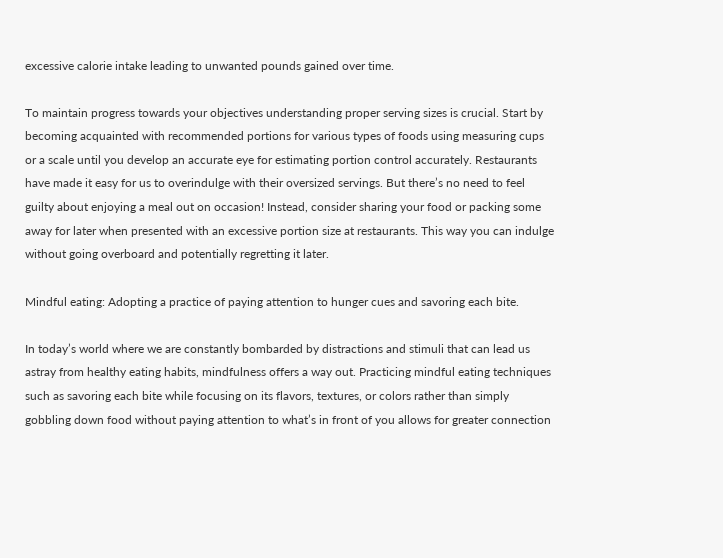excessive calorie intake leading to unwanted pounds gained over time.

To maintain progress towards your objectives understanding proper serving sizes is crucial. Start by becoming acquainted with recommended portions for various types of foods using measuring cups or a scale until you develop an accurate eye for estimating portion control accurately. Restaurants have made it easy for us to overindulge with their oversized servings. But there’s no need to feel guilty about enjoying a meal out on occasion! Instead, consider sharing your food or packing some away for later when presented with an excessive portion size at restaurants. This way you can indulge without going overboard and potentially regretting it later.

Mindful eating: Adopting a practice of paying attention to hunger cues and savoring each bite.

In today’s world where we are constantly bombarded by distractions and stimuli that can lead us astray from healthy eating habits, mindfulness offers a way out. Practicing mindful eating techniques such as savoring each bite while focusing on its flavors, textures, or colors rather than simply gobbling down food without paying attention to what’s in front of you allows for greater connection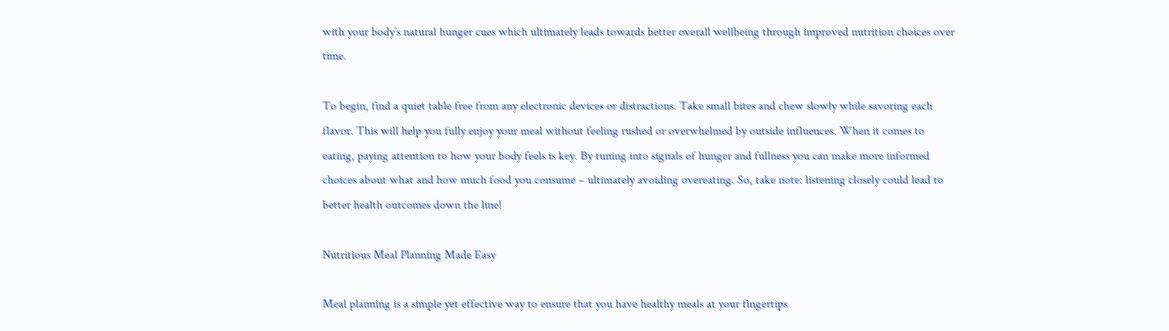with your body’s natural hunger cues which ultimately leads towards better overall wellbeing through improved nutrition choices over time.

To begin, find a quiet table free from any electronic devices or distractions. Take small bites and chew slowly while savoring each flavor. This will help you fully enjoy your meal without feeling rushed or overwhelmed by outside influences. When it comes to eating, paying attention to how your body feels is key. By tuning into signals of hunger and fullness you can make more informed choices about what and how much food you consume – ultimately avoiding overeating. So, take note: listening closely could lead to better health outcomes down the line!

Nutritious Meal Planning Made Easy

Meal planning is a simple yet effective way to ensure that you have healthy meals at your fingertips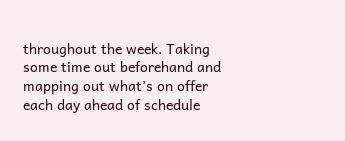throughout the week. Taking some time out beforehand and mapping out what’s on offer each day ahead of schedule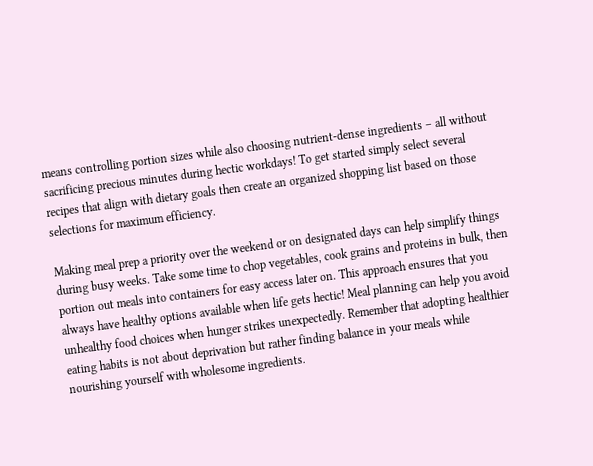means controlling portion sizes while also choosing nutrient-dense ingredients – all without sacrificing precious minutes during hectic workdays! To get started simply select several recipes that align with dietary goals then create an organized shopping list based on those selections for maximum efficiency.

Making meal prep a priority over the weekend or on designated days can help simplify things during busy weeks. Take some time to chop vegetables, cook grains and proteins in bulk, then portion out meals into containers for easy access later on. This approach ensures that you always have healthy options available when life gets hectic! Meal planning can help you avoid unhealthy food choices when hunger strikes unexpectedly. Remember that adopting healthier eating habits is not about deprivation but rather finding balance in your meals while nourishing yourself with wholesome ingredients.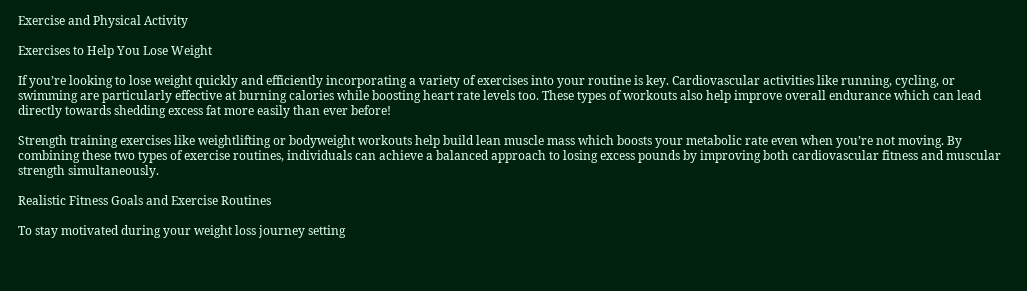Exercise and Physical Activity

Exercises to Help You Lose Weight

If you’re looking to lose weight quickly and efficiently incorporating a variety of exercises into your routine is key. Cardiovascular activities like running, cycling, or swimming are particularly effective at burning calories while boosting heart rate levels too. These types of workouts also help improve overall endurance which can lead directly towards shedding excess fat more easily than ever before!

Strength training exercises like weightlifting or bodyweight workouts help build lean muscle mass which boosts your metabolic rate even when you’re not moving. By combining these two types of exercise routines, individuals can achieve a balanced approach to losing excess pounds by improving both cardiovascular fitness and muscular strength simultaneously.

Realistic Fitness Goals and Exercise Routines

To stay motivated during your weight loss journey setting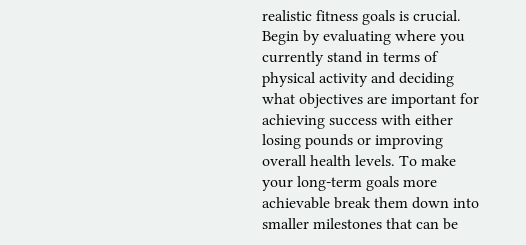realistic fitness goals is crucial. Begin by evaluating where you currently stand in terms of physical activity and deciding what objectives are important for achieving success with either losing pounds or improving overall health levels. To make your long-term goals more achievable break them down into smaller milestones that can be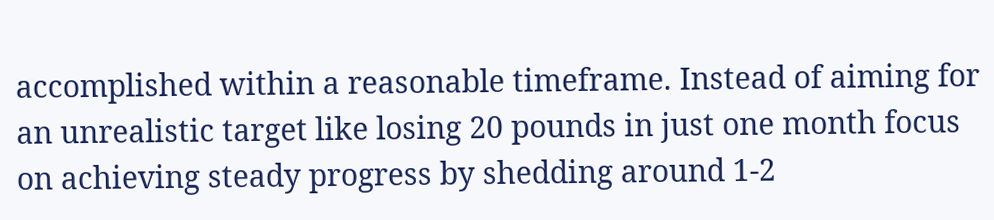accomplished within a reasonable timeframe. Instead of aiming for an unrealistic target like losing 20 pounds in just one month focus on achieving steady progress by shedding around 1-2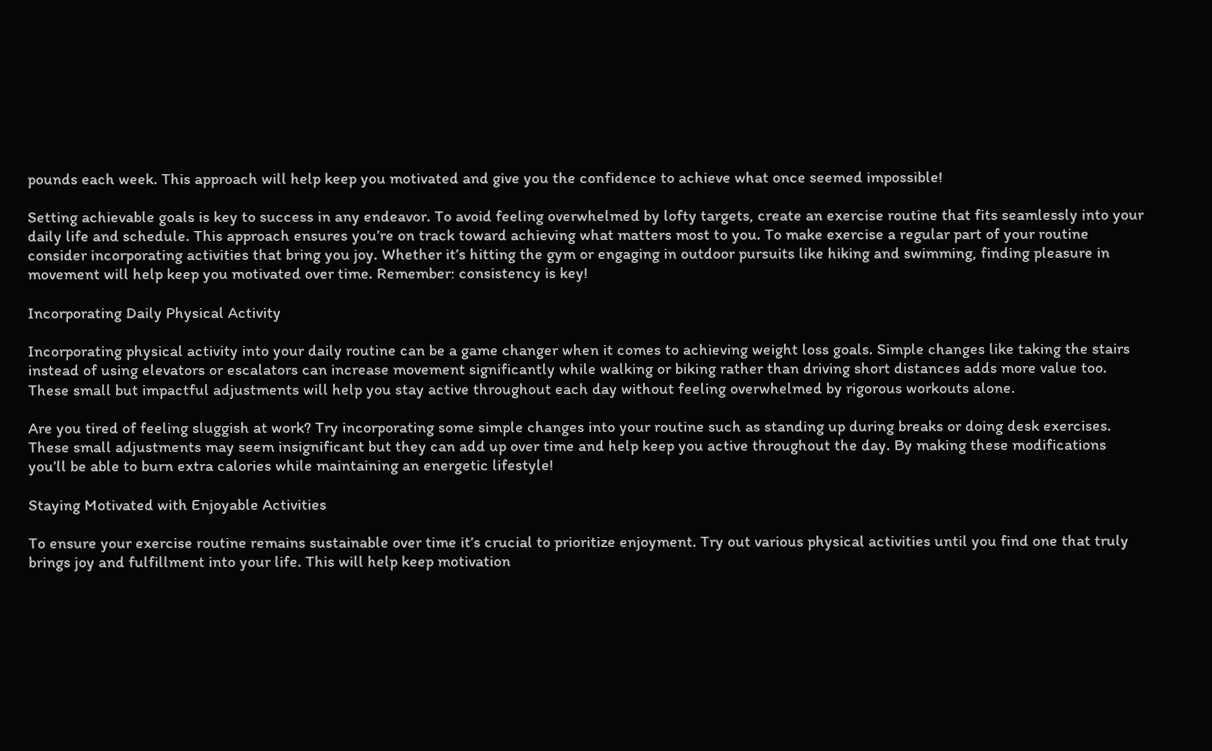pounds each week. This approach will help keep you motivated and give you the confidence to achieve what once seemed impossible!

Setting achievable goals is key to success in any endeavor. To avoid feeling overwhelmed by lofty targets, create an exercise routine that fits seamlessly into your daily life and schedule. This approach ensures you’re on track toward achieving what matters most to you. To make exercise a regular part of your routine consider incorporating activities that bring you joy. Whether it’s hitting the gym or engaging in outdoor pursuits like hiking and swimming, finding pleasure in movement will help keep you motivated over time. Remember: consistency is key!

Incorporating Daily Physical Activity

Incorporating physical activity into your daily routine can be a game changer when it comes to achieving weight loss goals. Simple changes like taking the stairs instead of using elevators or escalators can increase movement significantly while walking or biking rather than driving short distances adds more value too. These small but impactful adjustments will help you stay active throughout each day without feeling overwhelmed by rigorous workouts alone.

Are you tired of feeling sluggish at work? Try incorporating some simple changes into your routine such as standing up during breaks or doing desk exercises. These small adjustments may seem insignificant but they can add up over time and help keep you active throughout the day. By making these modifications you’ll be able to burn extra calories while maintaining an energetic lifestyle!

Staying Motivated with Enjoyable Activities

To ensure your exercise routine remains sustainable over time it’s crucial to prioritize enjoyment. Try out various physical activities until you find one that truly brings joy and fulfillment into your life. This will help keep motivation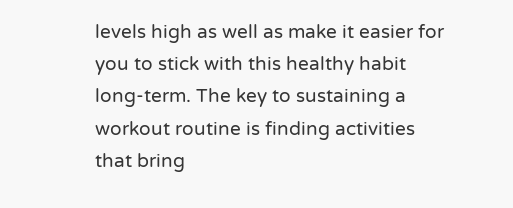levels high as well as make it easier for you to stick with this healthy habit long-term. The key to sustaining a workout routine is finding activities that bring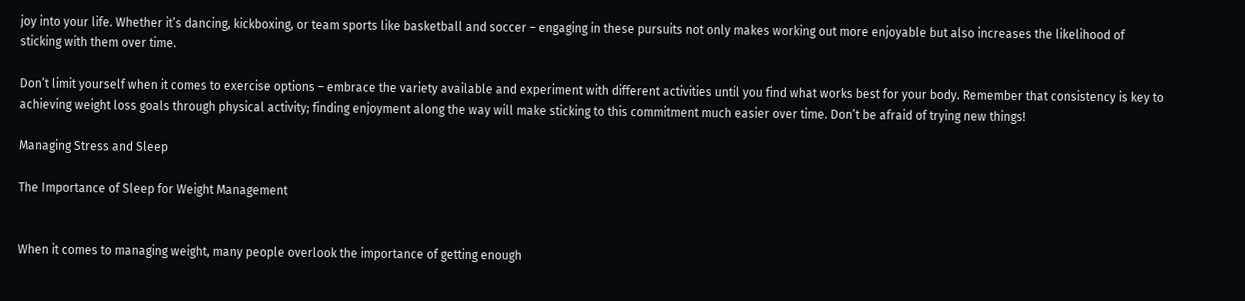joy into your life. Whether it’s dancing, kickboxing, or team sports like basketball and soccer – engaging in these pursuits not only makes working out more enjoyable but also increases the likelihood of sticking with them over time.

Don’t limit yourself when it comes to exercise options – embrace the variety available and experiment with different activities until you find what works best for your body. Remember that consistency is key to achieving weight loss goals through physical activity; finding enjoyment along the way will make sticking to this commitment much easier over time. Don’t be afraid of trying new things!

Managing Stress and Sleep

The Importance of Sleep for Weight Management


When it comes to managing weight, many people overlook the importance of getting enough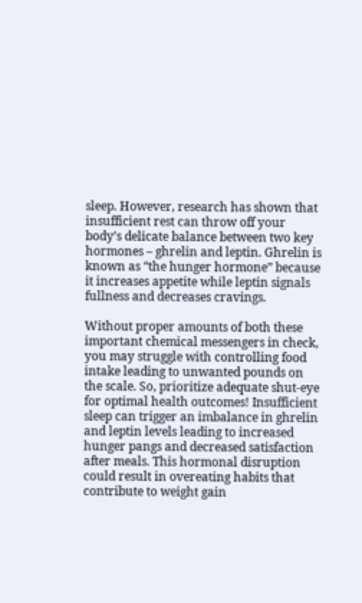sleep. However, research has shown that insufficient rest can throw off your body’s delicate balance between two key hormones – ghrelin and leptin. Ghrelin is known as “the hunger hormone” because it increases appetite while leptin signals fullness and decreases cravings.

Without proper amounts of both these important chemical messengers in check, you may struggle with controlling food intake leading to unwanted pounds on the scale. So, prioritize adequate shut-eye for optimal health outcomes! Insufficient sleep can trigger an imbalance in ghrelin and leptin levels leading to increased hunger pangs and decreased satisfaction after meals. This hormonal disruption could result in overeating habits that contribute to weight gain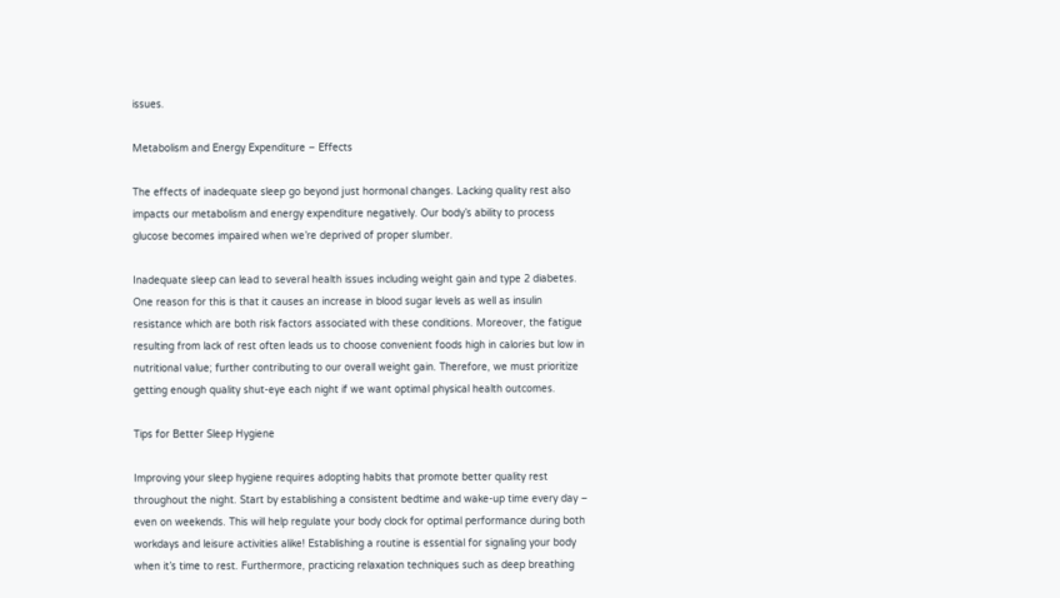issues.

Metabolism and Energy Expenditure – Effects

The effects of inadequate sleep go beyond just hormonal changes. Lacking quality rest also impacts our metabolism and energy expenditure negatively. Our body’s ability to process glucose becomes impaired when we’re deprived of proper slumber.

Inadequate sleep can lead to several health issues including weight gain and type 2 diabetes. One reason for this is that it causes an increase in blood sugar levels as well as insulin resistance which are both risk factors associated with these conditions. Moreover, the fatigue resulting from lack of rest often leads us to choose convenient foods high in calories but low in nutritional value; further contributing to our overall weight gain. Therefore, we must prioritize getting enough quality shut-eye each night if we want optimal physical health outcomes.

Tips for Better Sleep Hygiene

Improving your sleep hygiene requires adopting habits that promote better quality rest throughout the night. Start by establishing a consistent bedtime and wake-up time every day – even on weekends. This will help regulate your body clock for optimal performance during both workdays and leisure activities alike! Establishing a routine is essential for signaling your body when it’s time to rest. Furthermore, practicing relaxation techniques such as deep breathing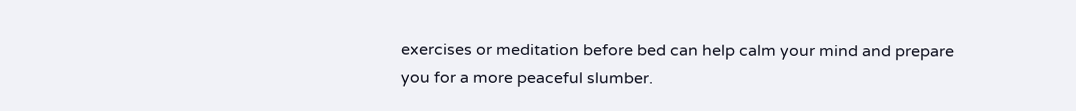exercises or meditation before bed can help calm your mind and prepare you for a more peaceful slumber.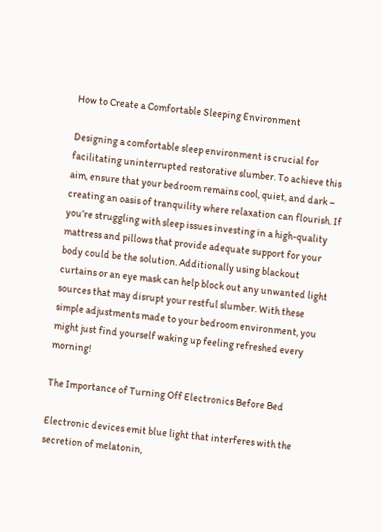How to Create a Comfortable Sleeping Environment

Designing a comfortable sleep environment is crucial for facilitating uninterrupted restorative slumber. To achieve this aim, ensure that your bedroom remains cool, quiet, and dark – creating an oasis of tranquility where relaxation can flourish. If you’re struggling with sleep issues investing in a high-quality mattress and pillows that provide adequate support for your body could be the solution. Additionally using blackout curtains or an eye mask can help block out any unwanted light sources that may disrupt your restful slumber. With these simple adjustments made to your bedroom environment, you might just find yourself waking up feeling refreshed every morning!

The Importance of Turning Off Electronics Before Bed

Electronic devices emit blue light that interferes with the secretion of melatonin,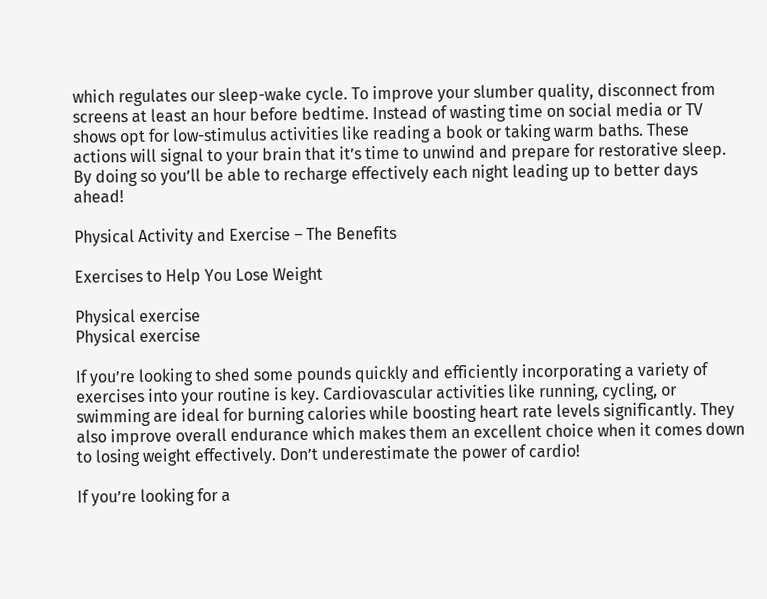which regulates our sleep-wake cycle. To improve your slumber quality, disconnect from screens at least an hour before bedtime. Instead of wasting time on social media or TV shows opt for low-stimulus activities like reading a book or taking warm baths. These actions will signal to your brain that it’s time to unwind and prepare for restorative sleep. By doing so you’ll be able to recharge effectively each night leading up to better days ahead!

Physical Activity and Exercise – The Benefits

Exercises to Help You Lose Weight

Physical exercise
Physical exercise

If you’re looking to shed some pounds quickly and efficiently incorporating a variety of exercises into your routine is key. Cardiovascular activities like running, cycling, or swimming are ideal for burning calories while boosting heart rate levels significantly. They also improve overall endurance which makes them an excellent choice when it comes down to losing weight effectively. Don’t underestimate the power of cardio!

If you’re looking for a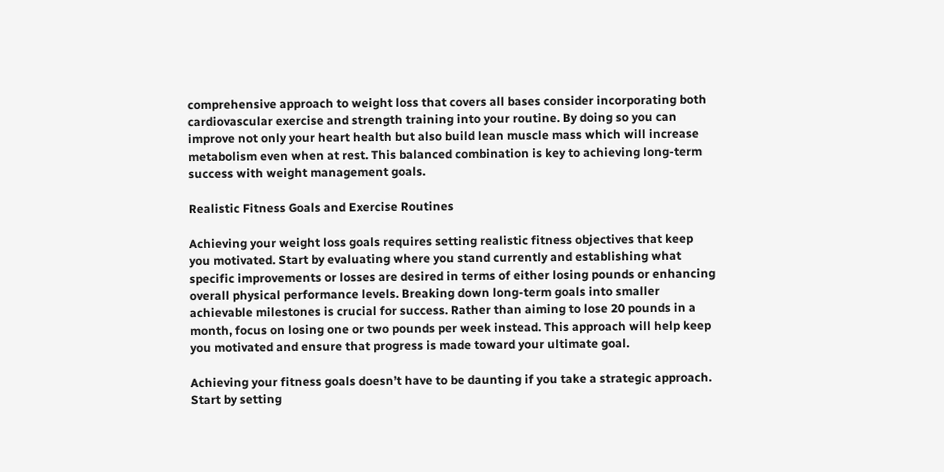comprehensive approach to weight loss that covers all bases consider incorporating both cardiovascular exercise and strength training into your routine. By doing so you can improve not only your heart health but also build lean muscle mass which will increase metabolism even when at rest. This balanced combination is key to achieving long-term success with weight management goals.

Realistic Fitness Goals and Exercise Routines

Achieving your weight loss goals requires setting realistic fitness objectives that keep you motivated. Start by evaluating where you stand currently and establishing what specific improvements or losses are desired in terms of either losing pounds or enhancing overall physical performance levels. Breaking down long-term goals into smaller achievable milestones is crucial for success. Rather than aiming to lose 20 pounds in a month, focus on losing one or two pounds per week instead. This approach will help keep you motivated and ensure that progress is made toward your ultimate goal.

Achieving your fitness goals doesn’t have to be daunting if you take a strategic approach. Start by setting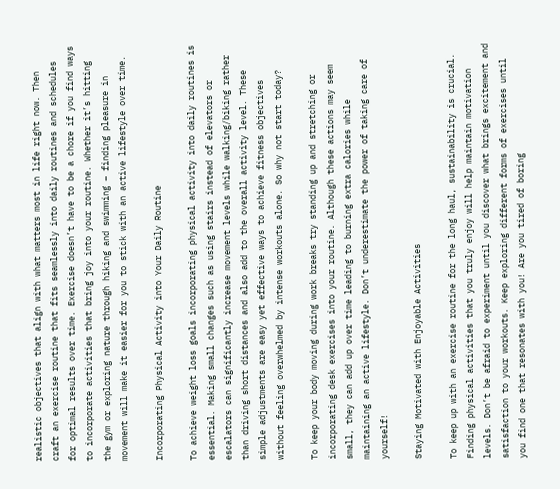realistic objectives that align with what matters most in life right now. Then craft an exercise routine that fits seamlessly into daily routines and schedules for optimal results over time. Exercise doesn’t have to be a chore if you find ways to incorporate activities that bring joy into your routine. Whether it’s hitting the gym or exploring nature through hiking and swimming – finding pleasure in movement will make it easier for you to stick with an active lifestyle over time.

Incorporating Physical Activity into Your Daily Routine

To achieve weight loss goals incorporating physical activity into daily routines is essential. Making small changes such as using stairs instead of elevators or escalators can significantly increase movement levels while walking/biking rather than driving short distances and also add to the overall activity level. These simple adjustments are easy yet effective ways to achieve fitness objectives without feeling overwhelmed by intense workouts alone. So why not start today?

To keep your body moving during work breaks try standing up and stretching or incorporating desk exercises into your routine. Although these actions may seem small, they can add up over time leading to burning extra calories while maintaining an active lifestyle. Don’t underestimate the power of taking care of yourself!

Staying Motivated with Enjoyable Activities

To keep up with an exercise routine for the long haul, sustainability is crucial. Finding physical activities that you truly enjoy will help maintain motivation levels. Don’t be afraid to experiment until you discover what brings excitement and satisfaction to your workouts. Keep exploring different forms of exercises until you find one that resonates with you! Are you tired of boring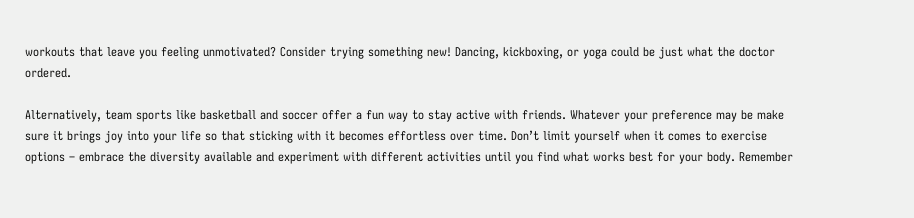workouts that leave you feeling unmotivated? Consider trying something new! Dancing, kickboxing, or yoga could be just what the doctor ordered.

Alternatively, team sports like basketball and soccer offer a fun way to stay active with friends. Whatever your preference may be make sure it brings joy into your life so that sticking with it becomes effortless over time. Don’t limit yourself when it comes to exercise options – embrace the diversity available and experiment with different activities until you find what works best for your body. Remember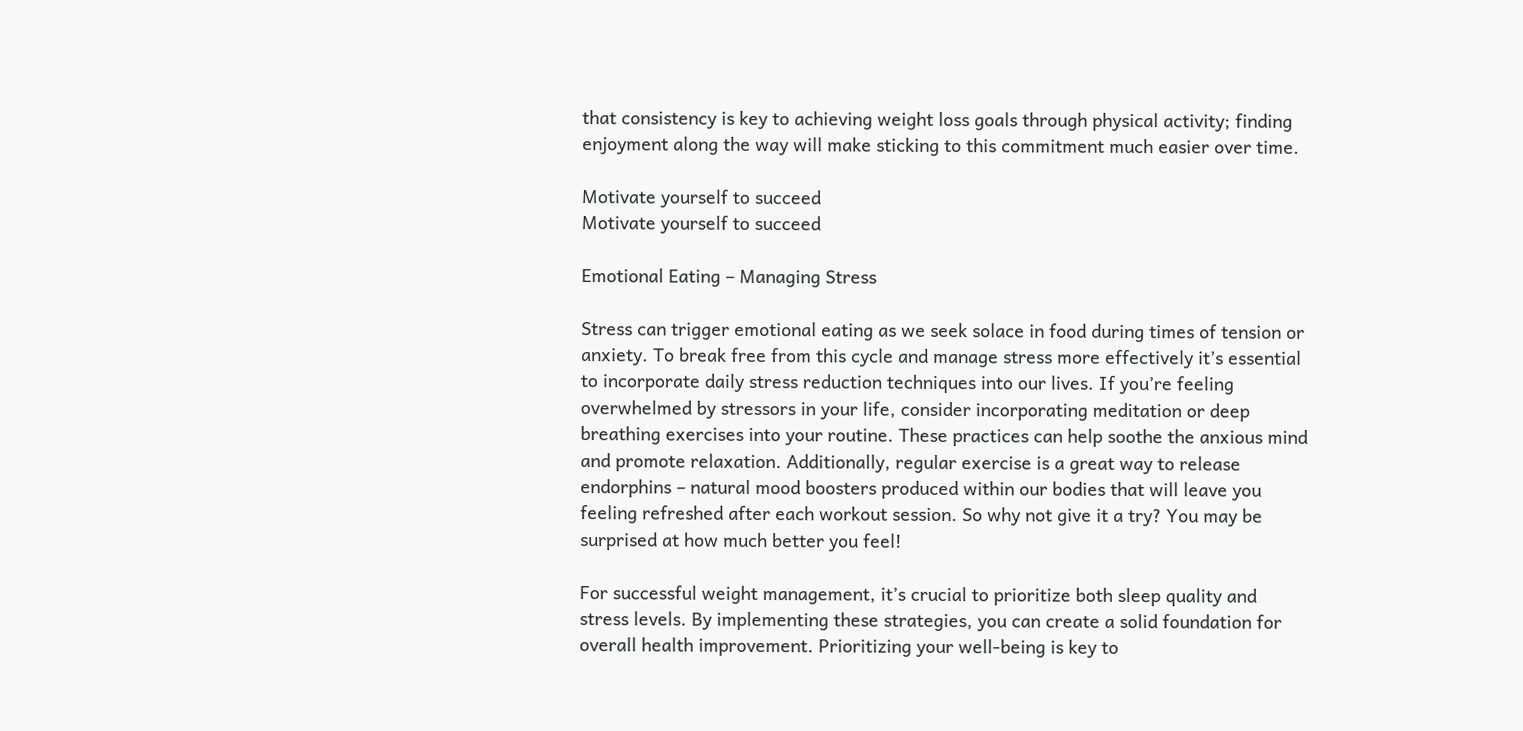that consistency is key to achieving weight loss goals through physical activity; finding enjoyment along the way will make sticking to this commitment much easier over time.

Motivate yourself to succeed
Motivate yourself to succeed

Emotional Eating – Managing Stress

Stress can trigger emotional eating as we seek solace in food during times of tension or anxiety. To break free from this cycle and manage stress more effectively it’s essential to incorporate daily stress reduction techniques into our lives. If you’re feeling overwhelmed by stressors in your life, consider incorporating meditation or deep breathing exercises into your routine. These practices can help soothe the anxious mind and promote relaxation. Additionally, regular exercise is a great way to release endorphins – natural mood boosters produced within our bodies that will leave you feeling refreshed after each workout session. So why not give it a try? You may be surprised at how much better you feel!

For successful weight management, it’s crucial to prioritize both sleep quality and stress levels. By implementing these strategies, you can create a solid foundation for overall health improvement. Prioritizing your well-being is key to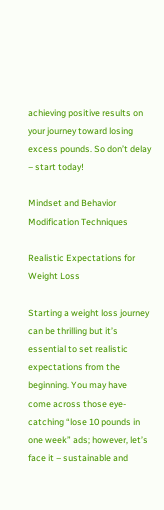achieving positive results on your journey toward losing excess pounds. So don’t delay – start today!

Mindset and Behavior Modification Techniques

Realistic Expectations for Weight Loss

Starting a weight loss journey can be thrilling but it’s essential to set realistic expectations from the beginning. You may have come across those eye-catching “lose 10 pounds in one week” ads; however, let’s face it – sustainable and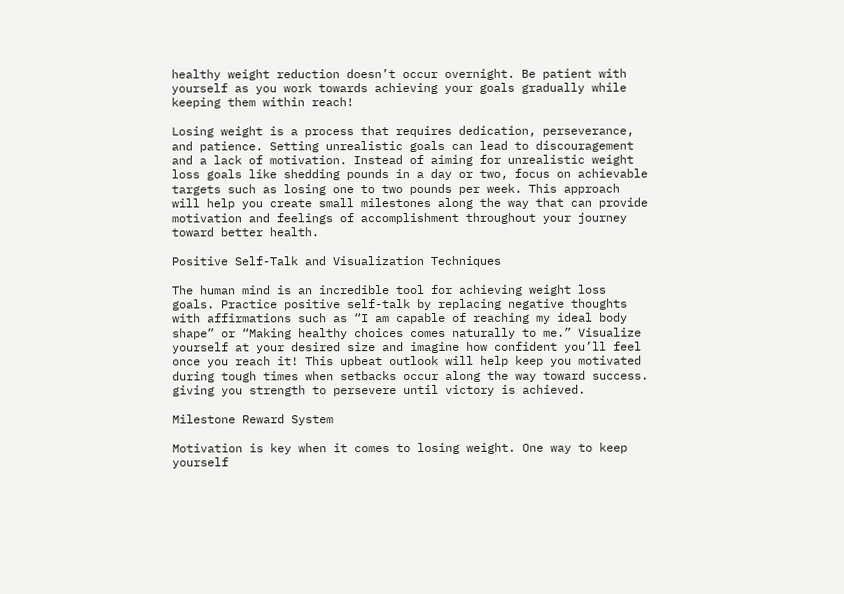healthy weight reduction doesn’t occur overnight. Be patient with yourself as you work towards achieving your goals gradually while keeping them within reach!

Losing weight is a process that requires dedication, perseverance, and patience. Setting unrealistic goals can lead to discouragement and a lack of motivation. Instead of aiming for unrealistic weight loss goals like shedding pounds in a day or two, focus on achievable targets such as losing one to two pounds per week. This approach will help you create small milestones along the way that can provide motivation and feelings of accomplishment throughout your journey toward better health.

Positive Self-Talk and Visualization Techniques

The human mind is an incredible tool for achieving weight loss goals. Practice positive self-talk by replacing negative thoughts with affirmations such as “I am capable of reaching my ideal body shape” or “Making healthy choices comes naturally to me.” Visualize yourself at your desired size and imagine how confident you’ll feel once you reach it! This upbeat outlook will help keep you motivated during tough times when setbacks occur along the way toward success. giving you strength to persevere until victory is achieved.

Milestone Reward System

Motivation is key when it comes to losing weight. One way to keep yourself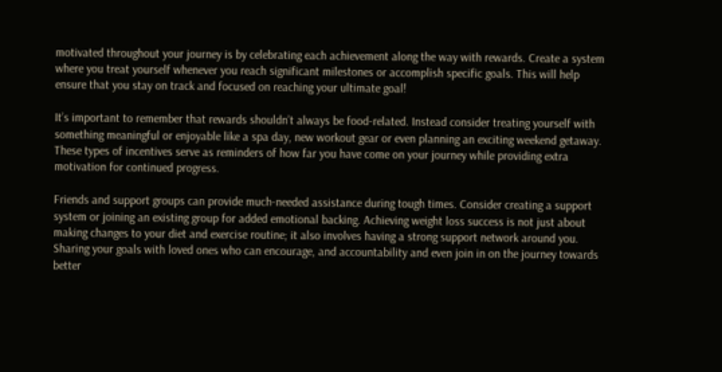motivated throughout your journey is by celebrating each achievement along the way with rewards. Create a system where you treat yourself whenever you reach significant milestones or accomplish specific goals. This will help ensure that you stay on track and focused on reaching your ultimate goal!

It’s important to remember that rewards shouldn’t always be food-related. Instead consider treating yourself with something meaningful or enjoyable like a spa day, new workout gear or even planning an exciting weekend getaway. These types of incentives serve as reminders of how far you have come on your journey while providing extra motivation for continued progress.

Friends and support groups can provide much-needed assistance during tough times. Consider creating a support system or joining an existing group for added emotional backing. Achieving weight loss success is not just about making changes to your diet and exercise routine; it also involves having a strong support network around you. Sharing your goals with loved ones who can encourage, and accountability and even join in on the journey towards better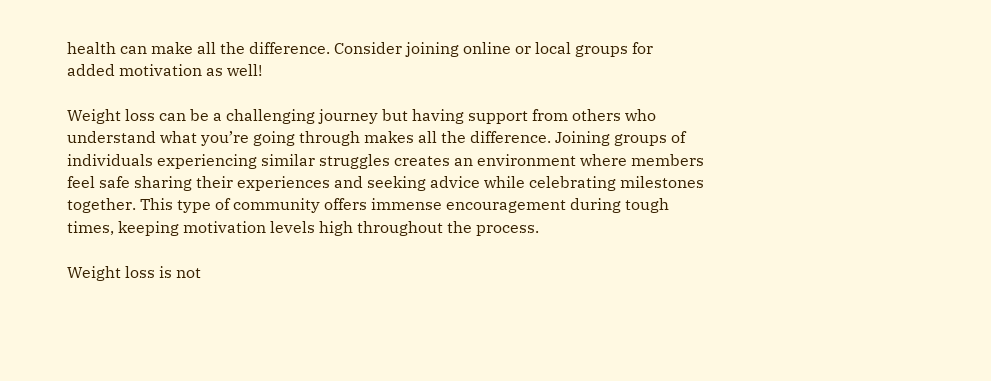health can make all the difference. Consider joining online or local groups for added motivation as well!

Weight loss can be a challenging journey but having support from others who understand what you’re going through makes all the difference. Joining groups of individuals experiencing similar struggles creates an environment where members feel safe sharing their experiences and seeking advice while celebrating milestones together. This type of community offers immense encouragement during tough times, keeping motivation levels high throughout the process.

Weight loss is not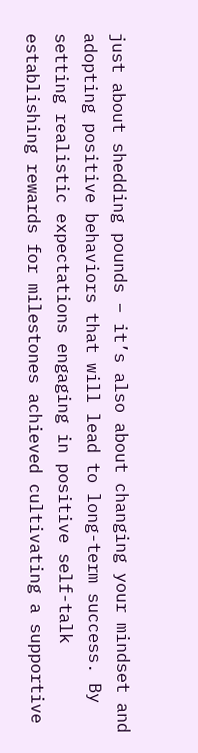just about shedding pounds – it’s also about changing your mindset and adopting positive behaviors that will lead to long-term success. By setting realistic expectations engaging in positive self-talk establishing rewards for milestones achieved cultivating a supportive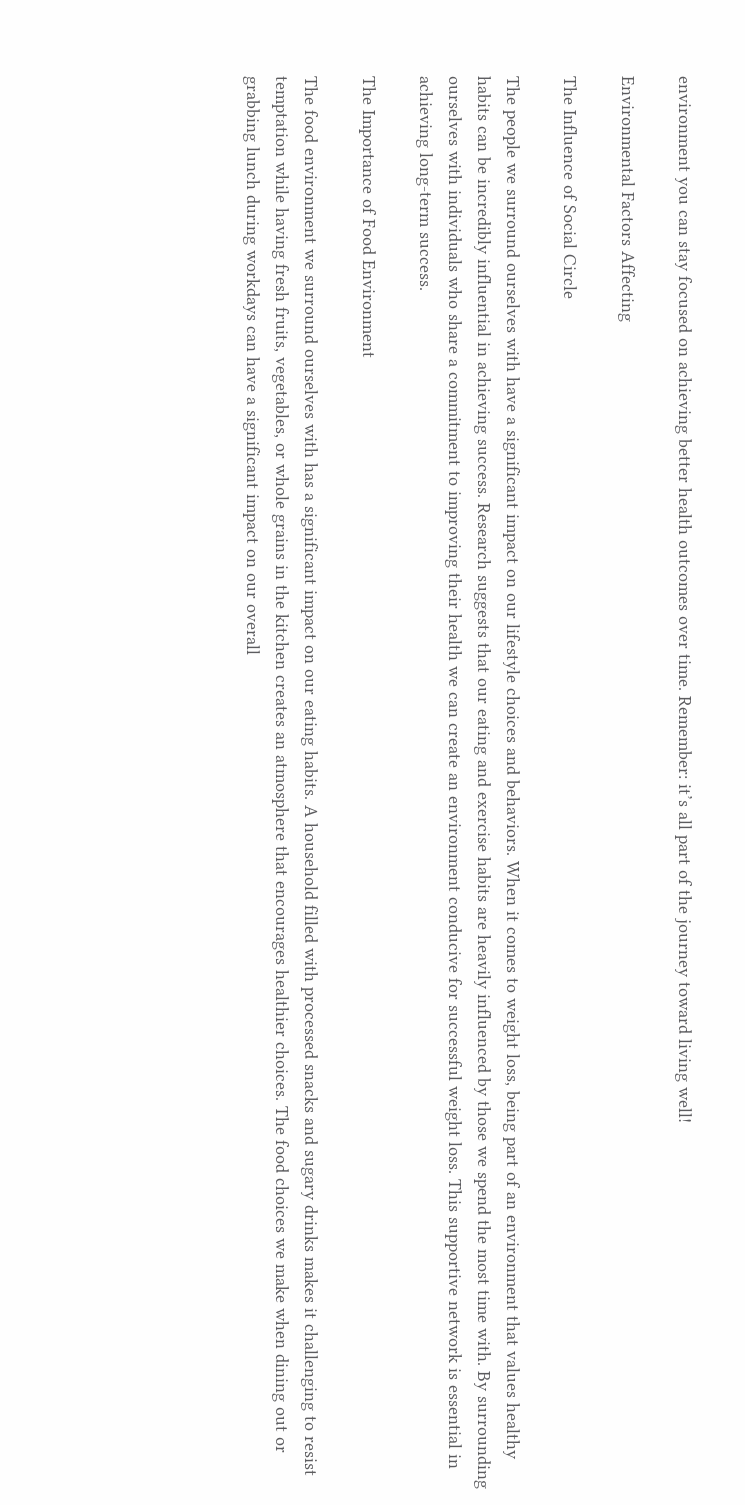environment you can stay focused on achieving better health outcomes over time. Remember: it’s all part of the journey toward living well!

Environmental Factors Affecting

The Influence of Social Circle

The people we surround ourselves with have a significant impact on our lifestyle choices and behaviors. When it comes to weight loss, being part of an environment that values healthy habits can be incredibly influential in achieving success. Research suggests that our eating and exercise habits are heavily influenced by those we spend the most time with. By surrounding ourselves with individuals who share a commitment to improving their health we can create an environment conducive for successful weight loss. This supportive network is essential in achieving long-term success.

The Importance of Food Environment

The food environment we surround ourselves with has a significant impact on our eating habits. A household filled with processed snacks and sugary drinks makes it challenging to resist temptation while having fresh fruits, vegetables, or whole grains in the kitchen creates an atmosphere that encourages healthier choices. The food choices we make when dining out or grabbing lunch during workdays can have a significant impact on our overall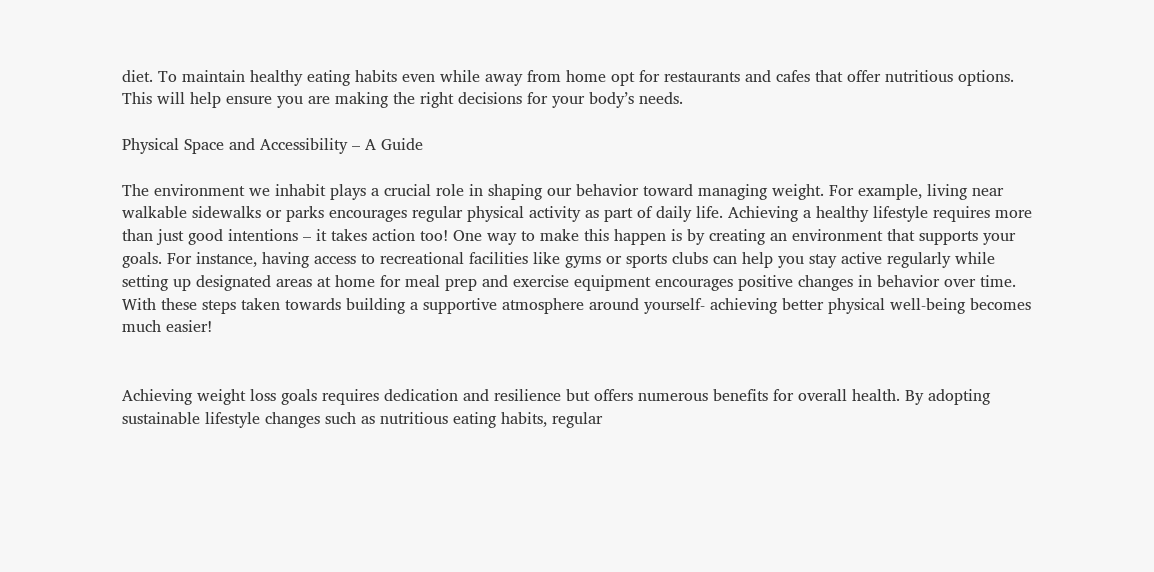diet. To maintain healthy eating habits even while away from home opt for restaurants and cafes that offer nutritious options. This will help ensure you are making the right decisions for your body’s needs.

Physical Space and Accessibility – A Guide

The environment we inhabit plays a crucial role in shaping our behavior toward managing weight. For example, living near walkable sidewalks or parks encourages regular physical activity as part of daily life. Achieving a healthy lifestyle requires more than just good intentions – it takes action too! One way to make this happen is by creating an environment that supports your goals. For instance, having access to recreational facilities like gyms or sports clubs can help you stay active regularly while setting up designated areas at home for meal prep and exercise equipment encourages positive changes in behavior over time. With these steps taken towards building a supportive atmosphere around yourself- achieving better physical well-being becomes much easier!


Achieving weight loss goals requires dedication and resilience but offers numerous benefits for overall health. By adopting sustainable lifestyle changes such as nutritious eating habits, regular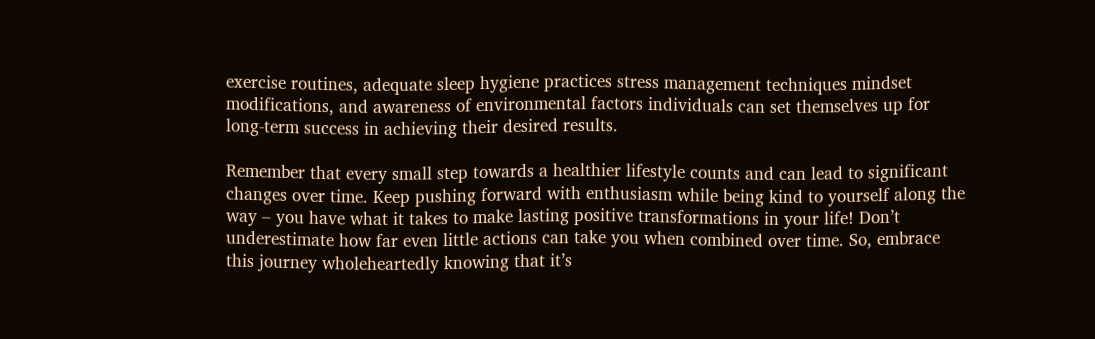exercise routines, adequate sleep hygiene practices stress management techniques mindset modifications, and awareness of environmental factors individuals can set themselves up for long-term success in achieving their desired results.

Remember that every small step towards a healthier lifestyle counts and can lead to significant changes over time. Keep pushing forward with enthusiasm while being kind to yourself along the way – you have what it takes to make lasting positive transformations in your life! Don’t underestimate how far even little actions can take you when combined over time. So, embrace this journey wholeheartedly knowing that it’s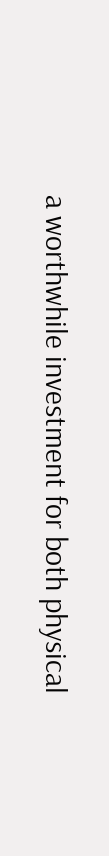a worthwhile investment for both physical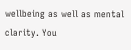wellbeing as well as mental clarity. You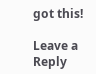got this!

Leave a Reply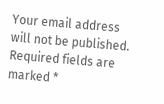Your email address will not be published. Required fields are marked *